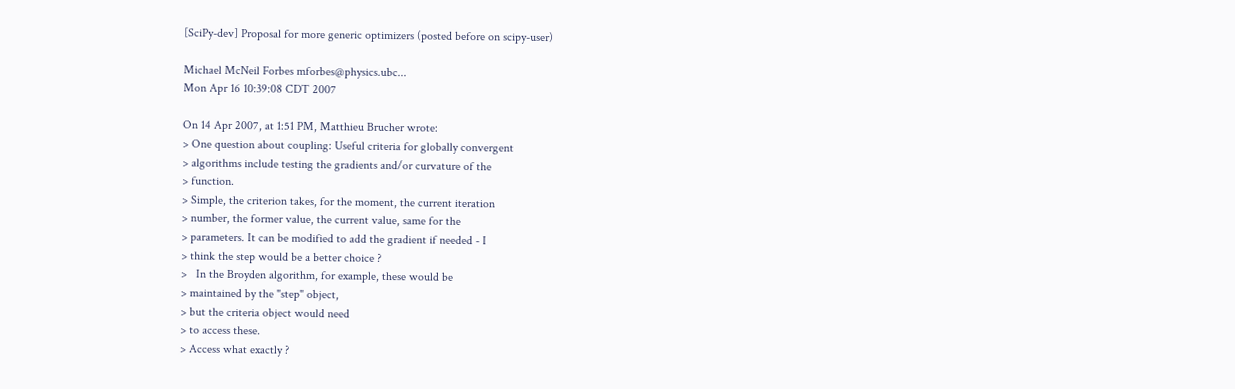[SciPy-dev] Proposal for more generic optimizers (posted before on scipy-user)

Michael McNeil Forbes mforbes@physics.ubc...
Mon Apr 16 10:39:08 CDT 2007

On 14 Apr 2007, at 1:51 PM, Matthieu Brucher wrote:
> One question about coupling: Useful criteria for globally convergent
> algorithms include testing the gradients and/or curvature of the
> function.
> Simple, the criterion takes, for the moment, the current iteration
> number, the former value, the current value, same for the
> parameters. It can be modified to add the gradient if needed - I
> think the step would be a better choice ?
>   In the Broyden algorithm, for example, these would be
> maintained by the "step" object,
> but the criteria object would need
> to access these.
> Access what exactly ?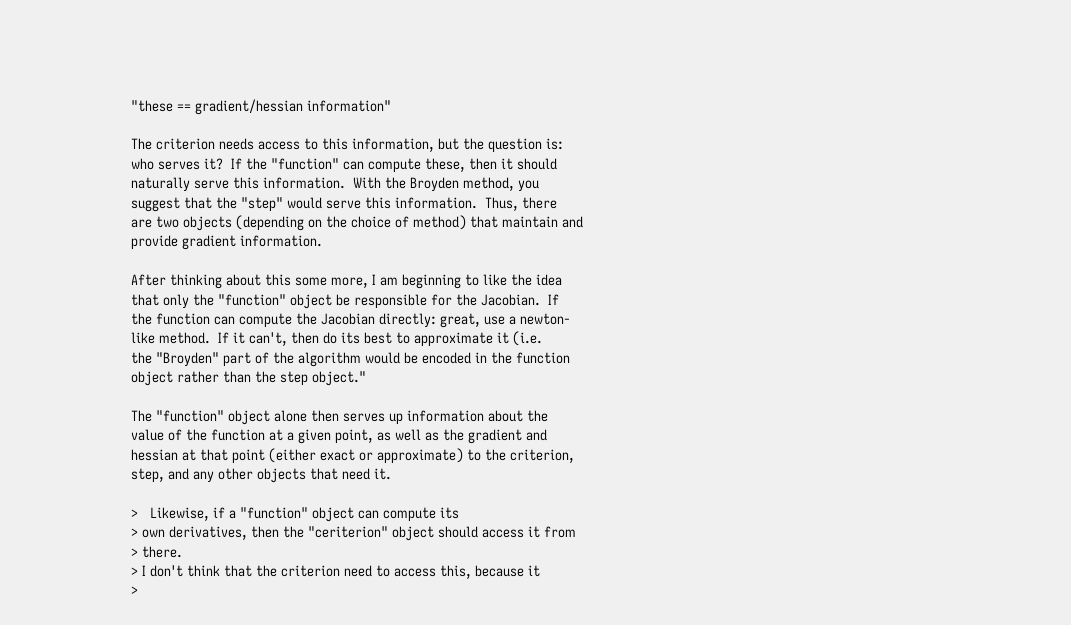"these == gradient/hessian information"

The criterion needs access to this information, but the question is:
who serves it?  If the "function" can compute these, then it should
naturally serve this information.  With the Broyden method, you
suggest that the "step" would serve this information.  Thus, there
are two objects (depending on the choice of method) that maintain and
provide gradient information.

After thinking about this some more, I am beginning to like the idea
that only the "function" object be responsible for the Jacobian.  If
the function can compute the Jacobian directly: great, use a newton-
like method.  If it can't, then do its best to approximate it (i.e.
the "Broyden" part of the algorithm would be encoded in the function
object rather than the step object."

The "function" object alone then serves up information about the
value of the function at a given point, as well as the gradient and
hessian at that point (either exact or approximate) to the criterion,
step, and any other objects that need it.

>   Likewise, if a "function" object can compute its
> own derivatives, then the "ceriterion" object should access it from
> there.
> I don't think that the criterion need to access this, because it
>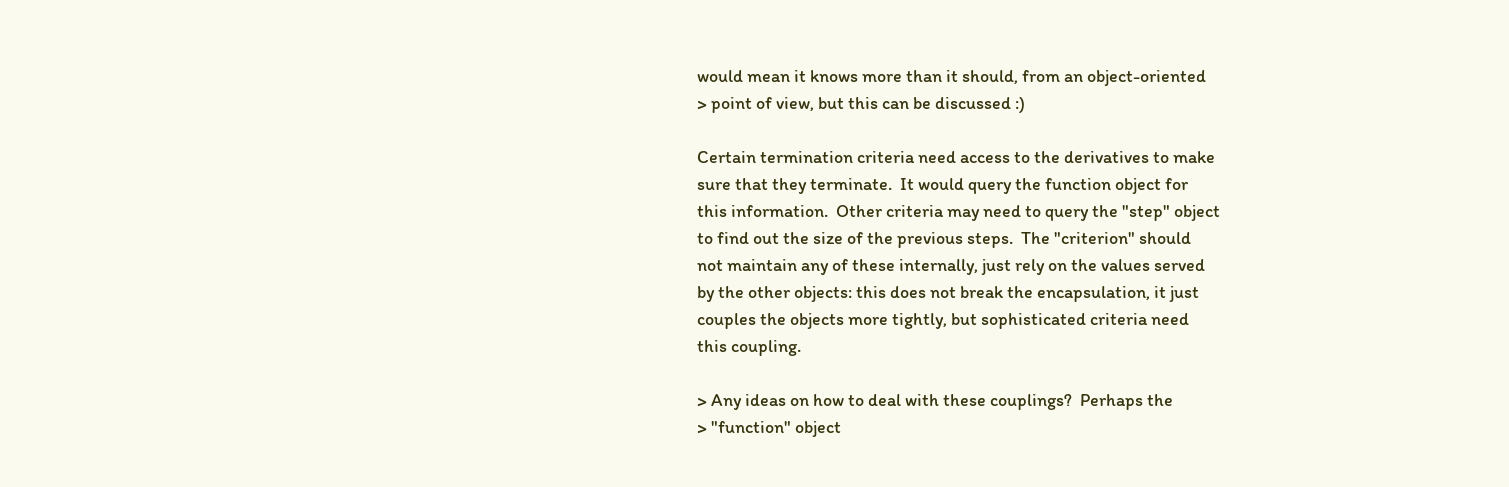would mean it knows more than it should, from an object-oriented
> point of view, but this can be discussed :)

Certain termination criteria need access to the derivatives to make
sure that they terminate.  It would query the function object for
this information.  Other criteria may need to query the "step" object
to find out the size of the previous steps.  The "criterion" should
not maintain any of these internally, just rely on the values served
by the other objects: this does not break the encapsulation, it just
couples the objects more tightly, but sophisticated criteria need
this coupling.

> Any ideas on how to deal with these couplings?  Perhaps the
> "function" object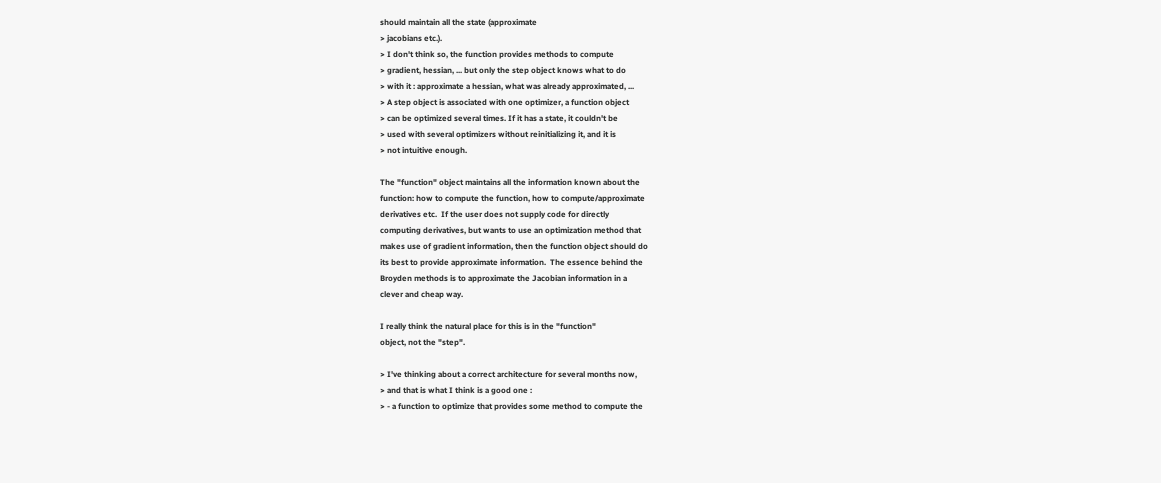should maintain all the state (approximate
> jacobians etc.).
> I don't think so, the function provides methods to compute
> gradient, hessian, ... but only the step object knows what to do
> with it : approximate a hessian, what was already approximated, ...
> A step object is associated with one optimizer, a function object
> can be optimized several times. If it has a state, it couldn't be
> used with several optimizers without reinitializing it, and it is
> not intuitive enough.

The "function" object maintains all the information known about the
function: how to compute the function, how to compute/approximate
derivatives etc.  If the user does not supply code for directly
computing derivatives, but wants to use an optimization method that
makes use of gradient information, then the function object should do
its best to provide approximate information.  The essence behind the
Broyden methods is to approximate the Jacobian information in a
clever and cheap way.

I really think the natural place for this is in the "function"
object, not the "step".

> I've thinking about a correct architecture for several months now,
> and that is what I think is a good one :
> - a function to optimize that provides some method to compute the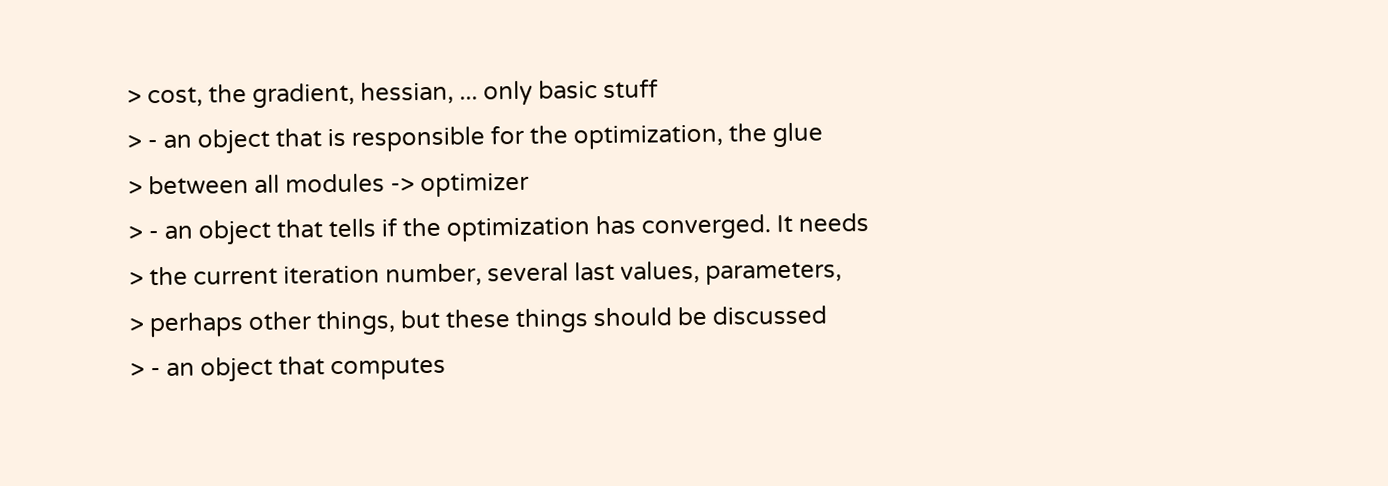> cost, the gradient, hessian, ... only basic stuff
> - an object that is responsible for the optimization, the glue
> between all modules -> optimizer
> - an object that tells if the optimization has converged. It needs
> the current iteration number, several last values, parameters,
> perhaps other things, but these things should be discussed
> - an object that computes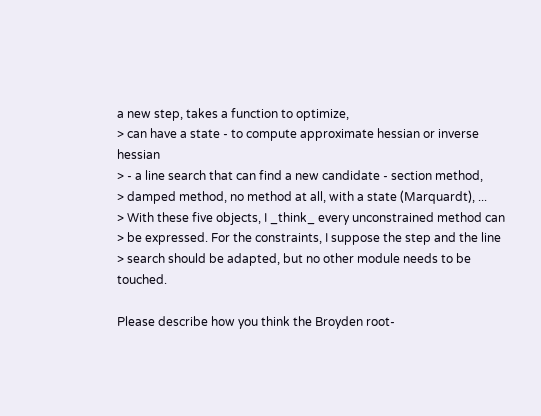a new step, takes a function to optimize,
> can have a state - to compute approximate hessian or inverse hessian
> - a line search that can find a new candidate - section method,
> damped method, no method at all, with a state (Marquardt), ...
> With these five objects, I _think_ every unconstrained method can
> be expressed. For the constraints, I suppose the step and the line
> search should be adapted, but no other module needs to be touched.

Please describe how you think the Broyden root-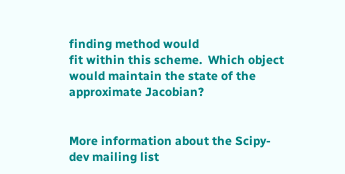finding method would
fit within this scheme.  Which object would maintain the state of the
approximate Jacobian?


More information about the Scipy-dev mailing list